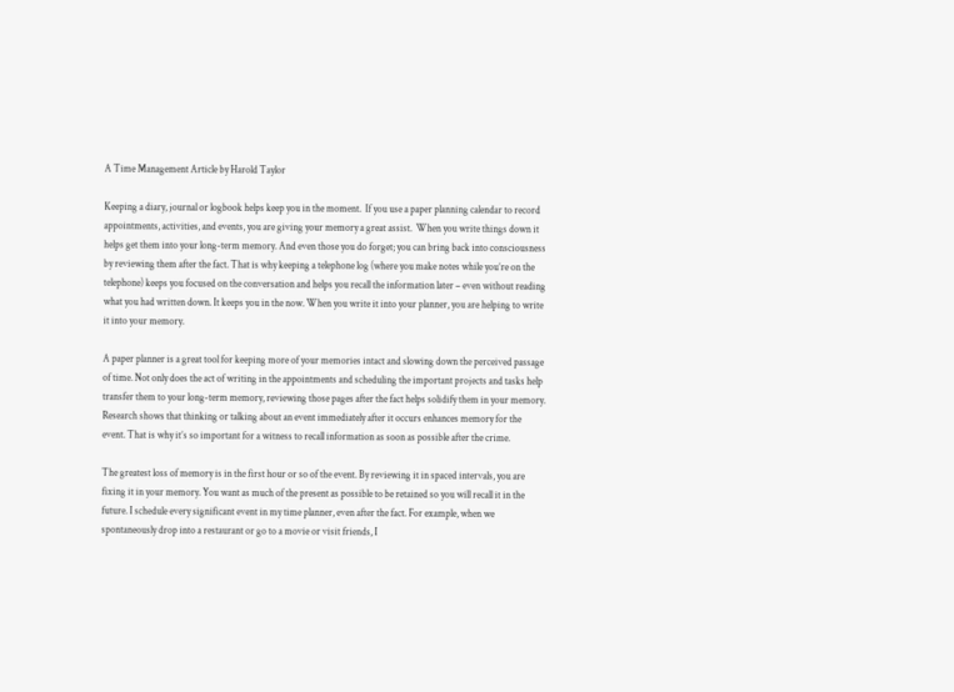A Time Management Article by Harold Taylor

Keeping a diary, journal or logbook helps keep you in the moment.  If you use a paper planning calendar to record appointments, activities, and events, you are giving your memory a great assist.  When you write things down it helps get them into your long-term memory. And even those you do forget; you can bring back into consciousness by reviewing them after the fact. That is why keeping a telephone log (where you make notes while you’re on the telephone) keeps you focused on the conversation and helps you recall the information later – even without reading what you had written down. It keeps you in the now. When you write it into your planner, you are helping to write it into your memory.

A paper planner is a great tool for keeping more of your memories intact and slowing down the perceived passage of time. Not only does the act of writing in the appointments and scheduling the important projects and tasks help transfer them to your long-term memory, reviewing those pages after the fact helps solidify them in your memory. Research shows that thinking or talking about an event immediately after it occurs enhances memory for the event. That is why it’s so important for a witness to recall information as soon as possible after the crime.

The greatest loss of memory is in the first hour or so of the event. By reviewing it in spaced intervals, you are fixing it in your memory. You want as much of the present as possible to be retained so you will recall it in the future. I schedule every significant event in my time planner, even after the fact. For example, when we spontaneously drop into a restaurant or go to a movie or visit friends, I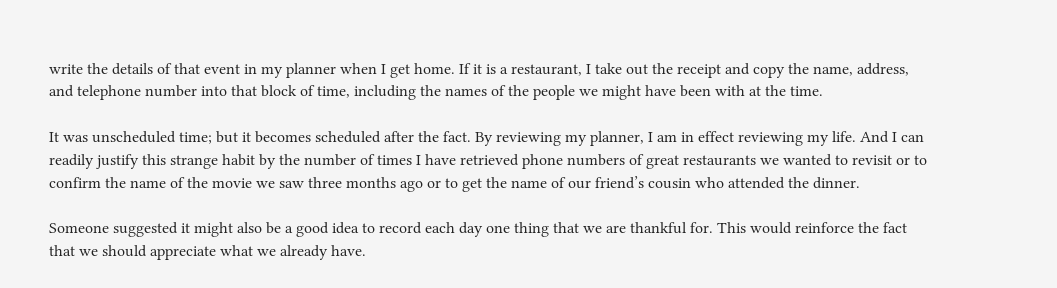write the details of that event in my planner when I get home. If it is a restaurant, I take out the receipt and copy the name, address, and telephone number into that block of time, including the names of the people we might have been with at the time.

It was unscheduled time; but it becomes scheduled after the fact. By reviewing my planner, I am in effect reviewing my life. And I can readily justify this strange habit by the number of times I have retrieved phone numbers of great restaurants we wanted to revisit or to confirm the name of the movie we saw three months ago or to get the name of our friend’s cousin who attended the dinner.

Someone suggested it might also be a good idea to record each day one thing that we are thankful for. This would reinforce the fact that we should appreciate what we already have.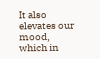It also elevates our mood, which in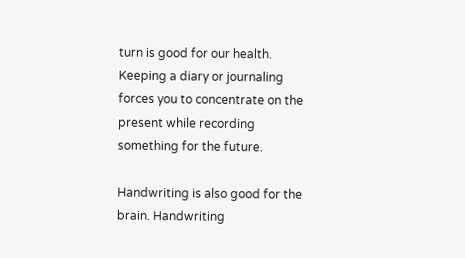turn is good for our health. Keeping a diary or journaling forces you to concentrate on the present while recording something for the future.

Handwriting is also good for the brain. Handwriting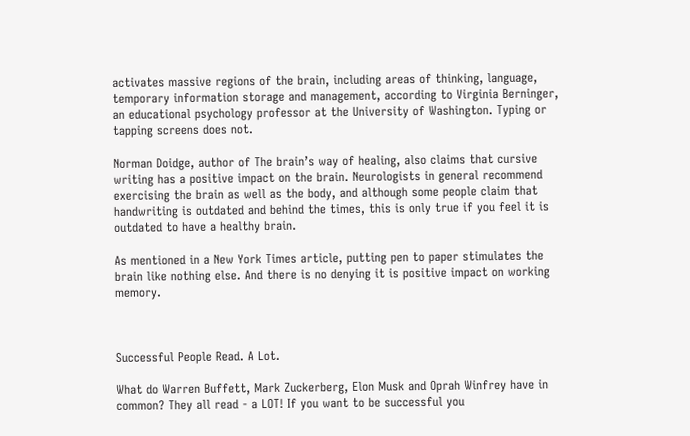activates massive regions of the brain, including areas of thinking, language, temporary information storage and management, according to Virginia Berninger, an educational psychology professor at the University of Washington. Typing or tapping screens does not.

Norman Doidge, author of The brain’s way of healing, also claims that cursive writing has a positive impact on the brain. Neurologists in general recommend exercising the brain as well as the body, and although some people claim that handwriting is outdated and behind the times, this is only true if you feel it is outdated to have a healthy brain.

As mentioned in a New York Times article, putting pen to paper stimulates the brain like nothing else. And there is no denying it is positive impact on working memory.



Successful People Read. A Lot.

What do Warren Buffett, Mark Zuckerberg, Elon Musk and Oprah Winfrey have in common? They all read - a LOT! If you want to be successful you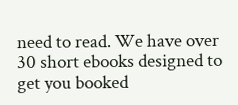need to read. We have over 30 short ebooks designed to get you booked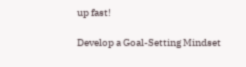up fast!

Develop a Goal-Setting Mindset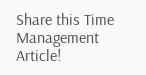Share this Time Management Article!